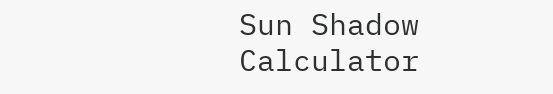Sun Shadow Calculator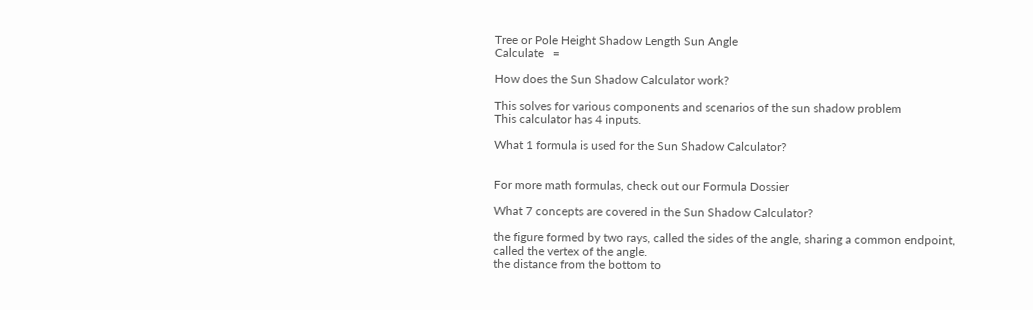Tree or Pole Height Shadow Length Sun Angle
Calculate   =

How does the Sun Shadow Calculator work?

This solves for various components and scenarios of the sun shadow problem
This calculator has 4 inputs.

What 1 formula is used for the Sun Shadow Calculator?


For more math formulas, check out our Formula Dossier

What 7 concepts are covered in the Sun Shadow Calculator?

the figure formed by two rays, called the sides of the angle, sharing a common endpoint, called the vertex of the angle.
the distance from the bottom to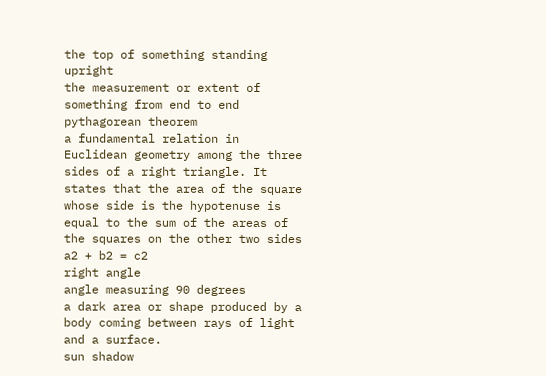the top of something standing upright
the measurement or extent of something from end to end
pythagorean theorem
a fundamental relation in Euclidean geometry among the three sides of a right triangle. It states that the area of the square whose side is the hypotenuse is equal to the sum of the areas of the squares on the other two sides
a2 + b2 = c2
right angle
angle measuring 90 degrees
a dark area or shape produced by a body coming between rays of light and a surface.
sun shadow